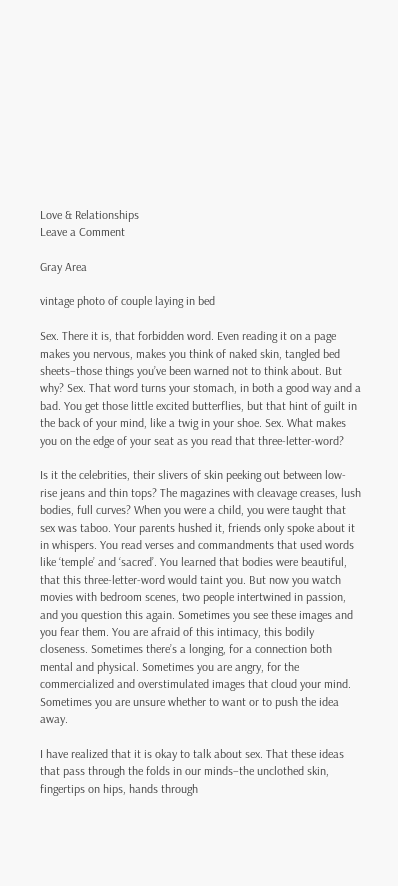Love & Relationships
Leave a Comment

Gray Area

vintage photo of couple laying in bed

Sex. There it is, that forbidden word. Even reading it on a page makes you nervous, makes you think of naked skin, tangled bed sheets–those things you’ve been warned not to think about. But why? Sex. That word turns your stomach, in both a good way and a bad. You get those little excited butterflies, but that hint of guilt in the back of your mind, like a twig in your shoe. Sex. What makes you on the edge of your seat as you read that three-letter-word?

Is it the celebrities, their slivers of skin peeking out between low-rise jeans and thin tops? The magazines with cleavage creases, lush bodies, full curves? When you were a child, you were taught that sex was taboo. Your parents hushed it, friends only spoke about it in whispers. You read verses and commandments that used words like ‘temple’ and ‘sacred’. You learned that bodies were beautiful, that this three-letter-word would taint you. But now you watch movies with bedroom scenes, two people intertwined in passion, and you question this again. Sometimes you see these images and you fear them. You are afraid of this intimacy, this bodily closeness. Sometimes there’s a longing, for a connection both mental and physical. Sometimes you are angry, for the commercialized and overstimulated images that cloud your mind. Sometimes you are unsure whether to want or to push the idea away.

I have realized that it is okay to talk about sex. That these ideas that pass through the folds in our minds–the unclothed skin, fingertips on hips, hands through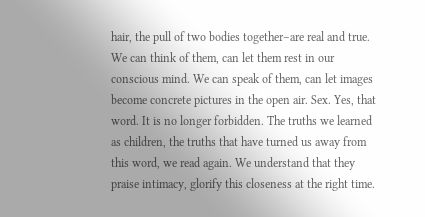hair, the pull of two bodies together–are real and true. We can think of them, can let them rest in our conscious mind. We can speak of them, can let images become concrete pictures in the open air. Sex. Yes, that word. It is no longer forbidden. The truths we learned as children, the truths that have turned us away from this word, we read again. We understand that they praise intimacy, glorify this closeness at the right time.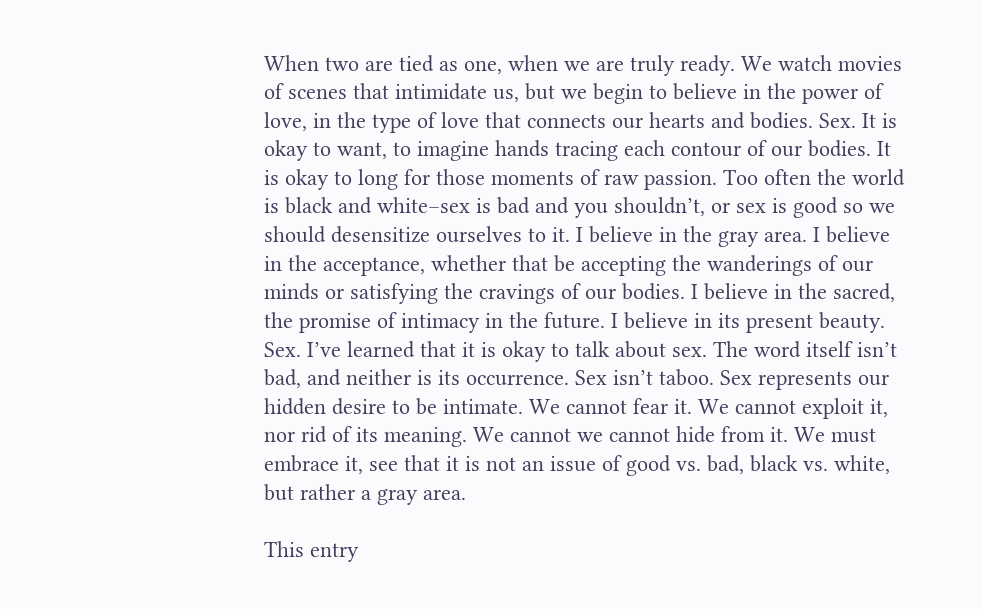When two are tied as one, when we are truly ready. We watch movies of scenes that intimidate us, but we begin to believe in the power of love, in the type of love that connects our hearts and bodies. Sex. It is okay to want, to imagine hands tracing each contour of our bodies. It is okay to long for those moments of raw passion. Too often the world is black and white–sex is bad and you shouldn’t, or sex is good so we should desensitize ourselves to it. I believe in the gray area. I believe in the acceptance, whether that be accepting the wanderings of our minds or satisfying the cravings of our bodies. I believe in the sacred, the promise of intimacy in the future. I believe in its present beauty. Sex. I’ve learned that it is okay to talk about sex. The word itself isn’t bad, and neither is its occurrence. Sex isn’t taboo. Sex represents our hidden desire to be intimate. We cannot fear it. We cannot exploit it, nor rid of its meaning. We cannot we cannot hide from it. We must embrace it, see that it is not an issue of good vs. bad, black vs. white, but rather a gray area.

This entry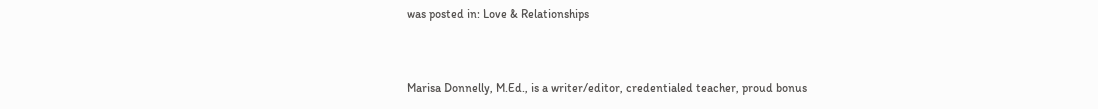was posted in: Love & Relationships


Marisa Donnelly, M.Ed., is a writer/editor, credentialed teacher, proud bonus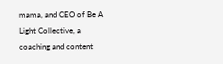mama, and CEO of Be A Light Collective, a coaching and content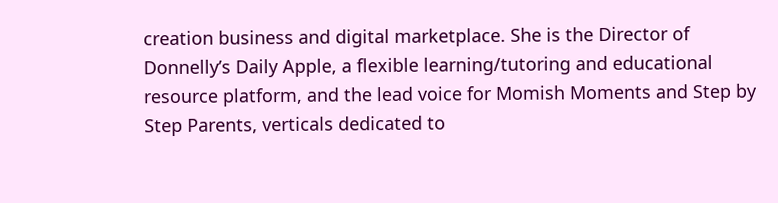creation business and digital marketplace. She is the Director of Donnelly’s Daily Apple, a flexible learning/tutoring and educational resource platform, and the lead voice for Momish Moments and Step by Step Parents, verticals dedicated to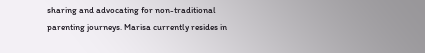sharing and advocating for non-traditional parenting journeys. Marisa currently resides in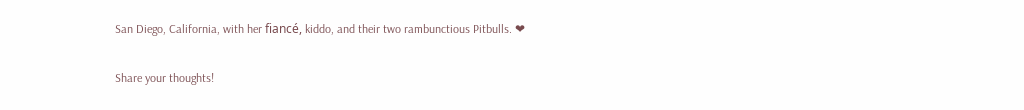San Diego, California, with her fiancé, kiddo, and their two rambunctious Pitbulls. ❤

Share your thoughts!